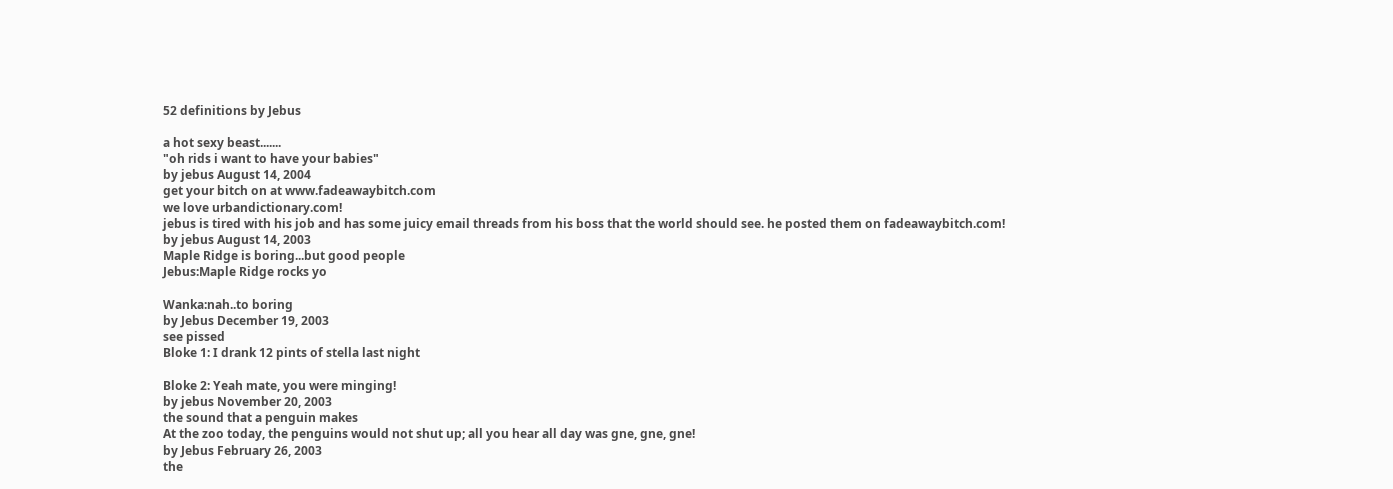52 definitions by Jebus

a hot sexy beast.......
"oh rids i want to have your babies"
by jebus August 14, 2004
get your bitch on at www.fadeawaybitch.com
we love urbandictionary.com!
jebus is tired with his job and has some juicy email threads from his boss that the world should see. he posted them on fadeawaybitch.com!
by jebus August 14, 2003
Maple Ridge is boring...but good people
Jebus:Maple Ridge rocks yo

Wanka:nah..to boring
by Jebus December 19, 2003
see pissed
Bloke 1: I drank 12 pints of stella last night

Bloke 2: Yeah mate, you were minging!
by jebus November 20, 2003
the sound that a penguin makes
At the zoo today, the penguins would not shut up; all you hear all day was gne, gne, gne!
by Jebus February 26, 2003
the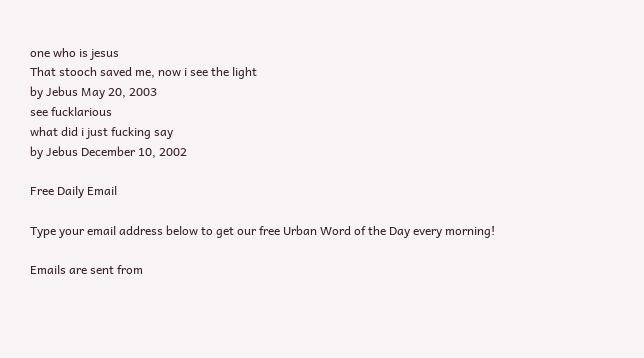one who is jesus
That stooch saved me, now i see the light
by Jebus May 20, 2003
see fucklarious
what did i just fucking say
by Jebus December 10, 2002

Free Daily Email

Type your email address below to get our free Urban Word of the Day every morning!

Emails are sent from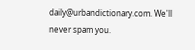daily@urbandictionary.com. We'll never spam you.